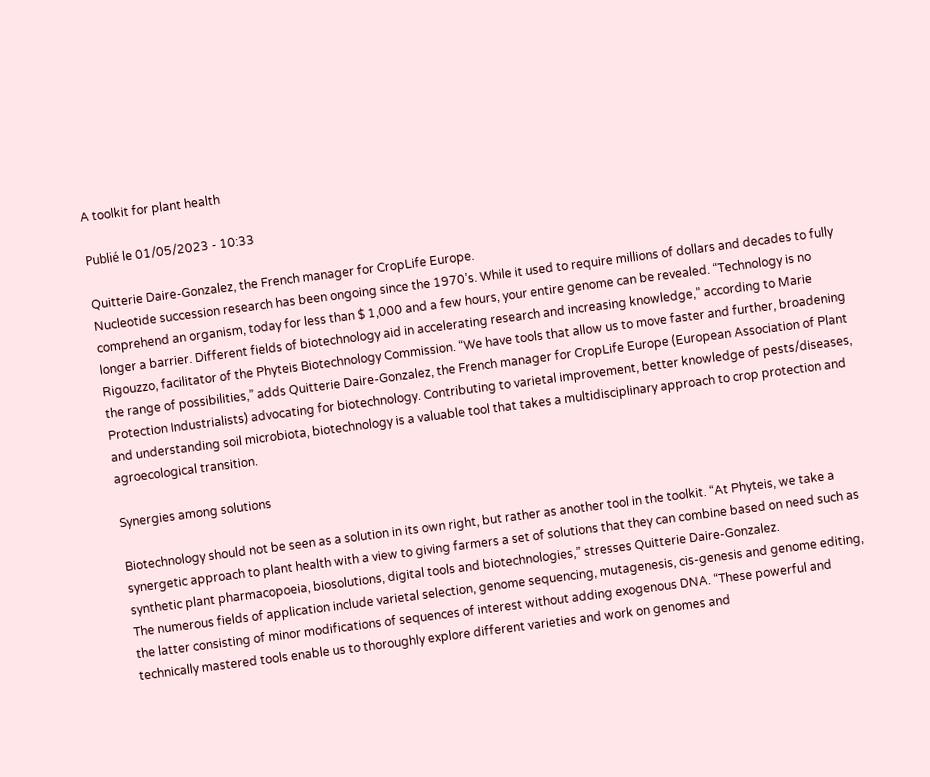A toolkit for plant health

Publié le 01/05/2023 - 10:33

Quitterie Daire-Gonzalez, the French manager for CropLife Europe.
Nucleotide succession research has been ongoing since the 1970’s. While it used to require millions of dollars and decades to fully comprehend an organism, today for less than $ 1,000 and a few hours, your entire genome can be revealed. “Technology is no longer a barrier. Different fields of biotechnology aid in accelerating research and increasing knowledge,” according to Marie Rigouzzo, facilitator of the Phyteis Biotechnology Commission. “We have tools that allow us to move faster and further, broadening the range of possibilities,” adds Quitterie Daire-Gonzalez, the French manager for CropLife Europe (European Association of Plant Protection Industrialists) advocating for biotechnology. Contributing to varietal improvement, better knowledge of pests/diseases, and understanding soil microbiota, biotechnology is a valuable tool that takes a multidisciplinary approach to crop protection and agroecological transition.

Synergies among solutions

Biotechnology should not be seen as a solution in its own right, but rather as another tool in the toolkit. “At Phyteis, we take a synergetic approach to plant health with a view to giving farmers a set of solutions that they can combine based on need such as synthetic plant pharmacopoeia, biosolutions, digital tools and biotechnologies,” stresses Quitterie Daire-Gonzalez.
The numerous fields of application include varietal selection, genome sequencing, mutagenesis, cis-genesis and genome editing, the latter consisting of minor modifications of sequences of interest without adding exogenous DNA. “These powerful and technically mastered tools enable us to thoroughly explore different varieties and work on genomes and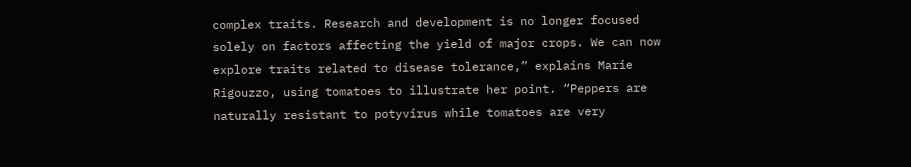complex traits. Research and development is no longer focused solely on factors affecting the yield of major crops. We can now explore traits related to disease tolerance,” explains Marie Rigouzzo, using tomatoes to illustrate her point. “Peppers are naturally resistant to potyvirus while tomatoes are very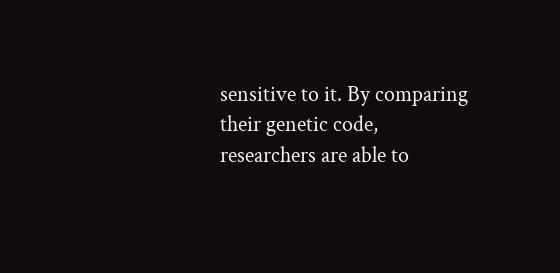sensitive to it. By comparing their genetic code, researchers are able to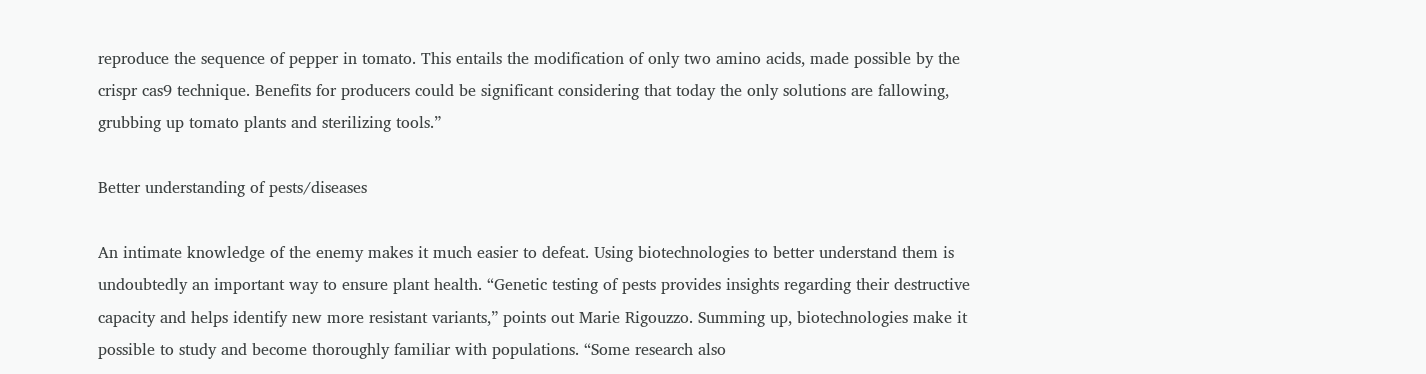reproduce the sequence of pepper in tomato. This entails the modification of only two amino acids, made possible by the crispr cas9 technique. Benefits for producers could be significant considering that today the only solutions are fallowing, grubbing up tomato plants and sterilizing tools.”

Better understanding of pests/diseases

An intimate knowledge of the enemy makes it much easier to defeat. Using biotechnologies to better understand them is undoubtedly an important way to ensure plant health. “Genetic testing of pests provides insights regarding their destructive capacity and helps identify new more resistant variants,” points out Marie Rigouzzo. Summing up, biotechnologies make it possible to study and become thoroughly familiar with populations. “Some research also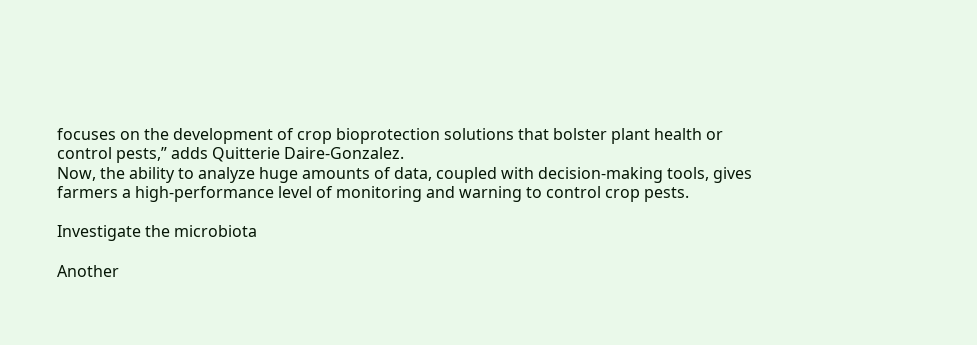focuses on the development of crop bioprotection solutions that bolster plant health or control pests,” adds Quitterie Daire-Gonzalez.
Now, the ability to analyze huge amounts of data, coupled with decision-making tools, gives farmers a high-performance level of monitoring and warning to control crop pests.

Investigate the microbiota

Another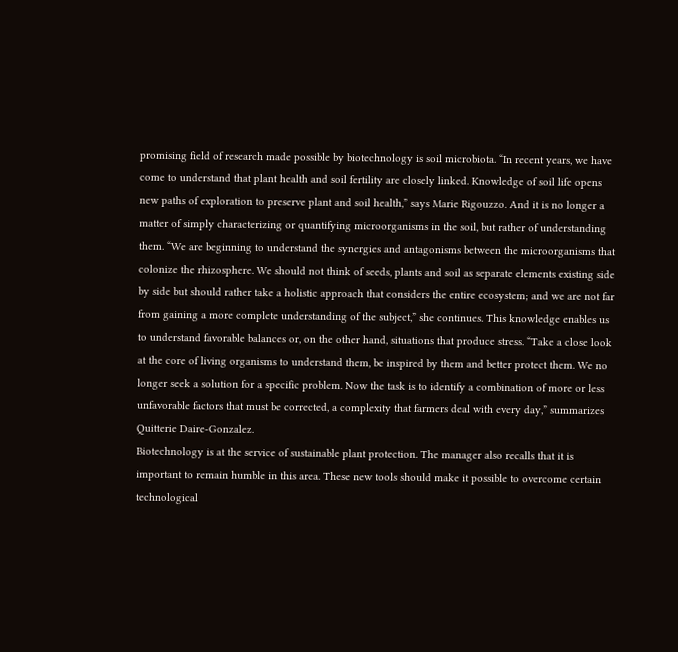promising field of research made possible by biotechnology is soil microbiota. “In recent years, we have come to understand that plant health and soil fertility are closely linked. Knowledge of soil life opens new paths of exploration to preserve plant and soil health,” says Marie Rigouzzo. And it is no longer a matter of simply characterizing or quantifying microorganisms in the soil, but rather of understanding them. “We are beginning to understand the synergies and antagonisms between the microorganisms that colonize the rhizosphere. We should not think of seeds, plants and soil as separate elements existing side by side but should rather take a holistic approach that considers the entire ecosystem; and we are not far from gaining a more complete understanding of the subject,” she continues. This knowledge enables us to understand favorable balances or, on the other hand, situations that produce stress. “Take a close look at the core of living organisms to understand them, be inspired by them and better protect them. We no longer seek a solution for a specific problem. Now the task is to identify a combination of more or less unfavorable factors that must be corrected, a complexity that farmers deal with every day,” summarizes Quitterie Daire-Gonzalez.
Biotechnology is at the service of sustainable plant protection. The manager also recalls that it is important to remain humble in this area. These new tools should make it possible to overcome certain technological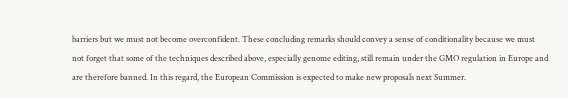barriers but we must not become overconfident. These concluding remarks should convey a sense of conditionality because we must not forget that some of the techniques described above, especially genome editing, still remain under the GMO regulation in Europe and are therefore banned. In this regard, the European Commission is expected to make new proposals next Summer.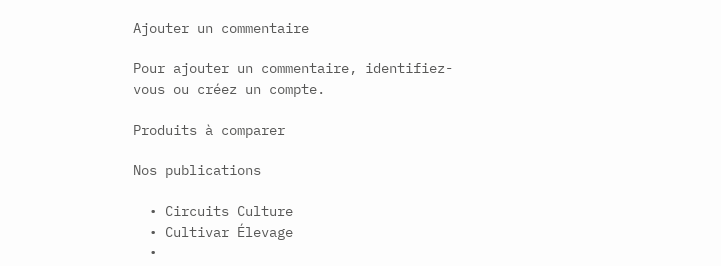Ajouter un commentaire

Pour ajouter un commentaire, identifiez-vous ou créez un compte.

Produits à comparer

Nos publications

  • Circuits Culture
  • Cultivar Élevage
  •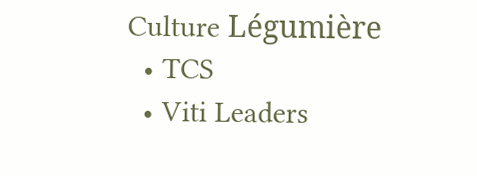Culture Légumière
  • TCS
  • Viti Leaders